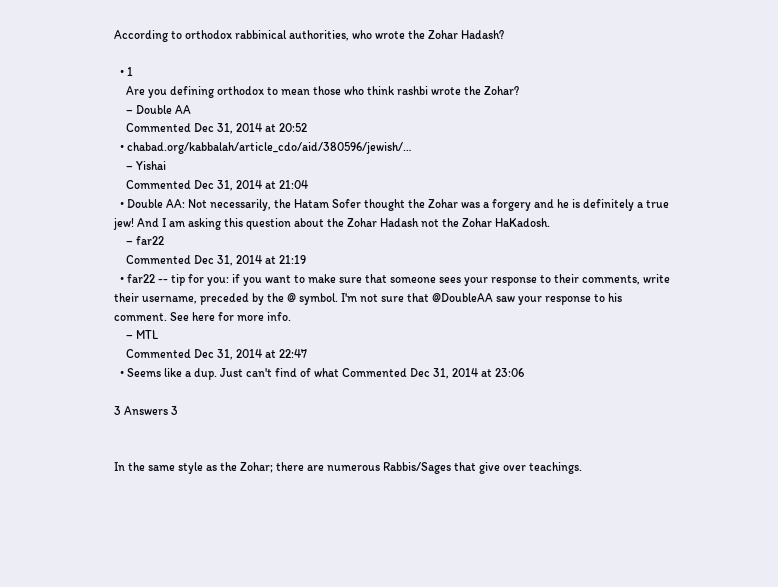According to orthodox rabbinical authorities, who wrote the Zohar Hadash?

  • 1
    Are you defining orthodox to mean those who think rashbi wrote the Zohar?
    – Double AA
    Commented Dec 31, 2014 at 20:52
  • chabad.org/kabbalah/article_cdo/aid/380596/jewish/…
    – Yishai
    Commented Dec 31, 2014 at 21:04
  • Double AA: Not necessarily, the Hatam Sofer thought the Zohar was a forgery and he is definitely a true jew! And I am asking this question about the Zohar Hadash not the Zohar HaKadosh.
    – far22
    Commented Dec 31, 2014 at 21:19
  • far22 -- tip for you: if you want to make sure that someone sees your response to their comments, write their username, preceded by the @ symbol. I'm not sure that @DoubleAA saw your response to his comment. See here for more info.
    – MTL
    Commented Dec 31, 2014 at 22:47
  • Seems like a dup. Just can't find of what Commented Dec 31, 2014 at 23:06

3 Answers 3


In the same style as the Zohar; there are numerous Rabbis/Sages that give over teachings.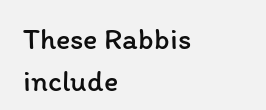These Rabbis include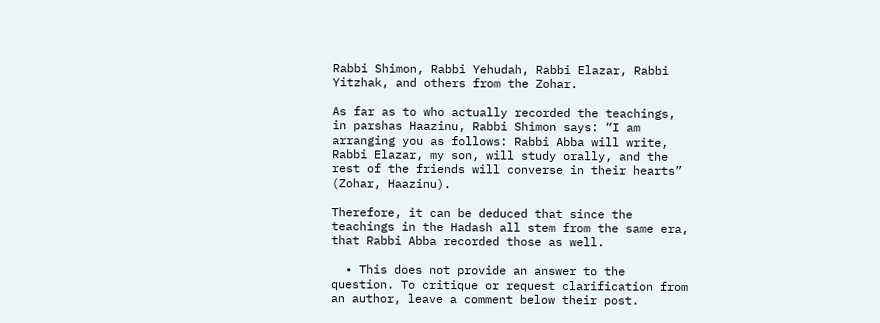Rabbi Shimon, Rabbi Yehudah, Rabbi Elazar, Rabbi Yitzhak, and others from the Zohar.

As far as to who actually recorded the teachings, in parshas Haazinu, Rabbi Shimon says: “I am arranging you as follows: Rabbi Abba will write, Rabbi Elazar, my son, will study orally, and the rest of the friends will converse in their hearts” (Zohar, Haazinu).

Therefore, it can be deduced that since the teachings in the Hadash all stem from the same era, that Rabbi Abba recorded those as well.

  • This does not provide an answer to the question. To critique or request clarification from an author, leave a comment below their post.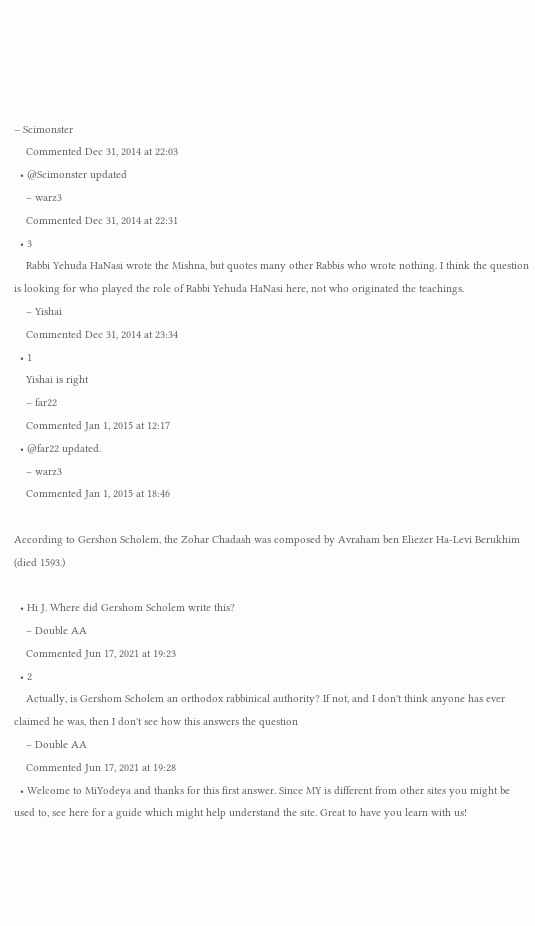– Scimonster
    Commented Dec 31, 2014 at 22:03
  • @Scimonster updated
    – warz3
    Commented Dec 31, 2014 at 22:31
  • 3
    Rabbi Yehuda HaNasi wrote the Mishna, but quotes many other Rabbis who wrote nothing. I think the question is looking for who played the role of Rabbi Yehuda HaNasi here, not who originated the teachings.
    – Yishai
    Commented Dec 31, 2014 at 23:34
  • 1
    Yishai is right
    – far22
    Commented Jan 1, 2015 at 12:17
  • @far22 updated.
    – warz3
    Commented Jan 1, 2015 at 18:46

According to Gershon Scholem, the Zohar Chadash was composed by Avraham ben Eliezer Ha-Levi Berukhim (died 1593.)

  • Hi J. Where did Gershom Scholem write this?
    – Double AA
    Commented Jun 17, 2021 at 19:23
  • 2
    Actually, is Gershom Scholem an orthodox rabbinical authority? If not, and I don't think anyone has ever claimed he was, then I don't see how this answers the question
    – Double AA
    Commented Jun 17, 2021 at 19:28
  • Welcome to MiYodeya and thanks for this first answer. Since MY is different from other sites you might be used to, see here for a guide which might help understand the site. Great to have you learn with us!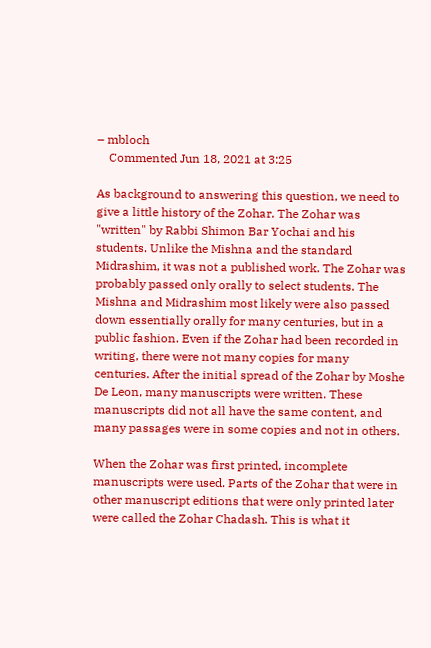– mbloch
    Commented Jun 18, 2021 at 3:25

As background to answering this question, we need to give a little history of the Zohar. The Zohar was "written" by Rabbi Shimon Bar Yochai and his students. Unlike the Mishna and the standard Midrashim, it was not a published work. The Zohar was probably passed only orally to select students. The Mishna and Midrashim most likely were also passed down essentially orally for many centuries, but in a public fashion. Even if the Zohar had been recorded in writing, there were not many copies for many centuries. After the initial spread of the Zohar by Moshe De Leon, many manuscripts were written. These manuscripts did not all have the same content, and many passages were in some copies and not in others.

When the Zohar was first printed, incomplete manuscripts were used. Parts of the Zohar that were in other manuscript editions that were only printed later were called the Zohar Chadash. This is what it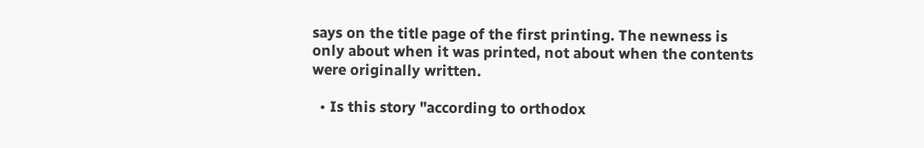says on the title page of the first printing. The newness is only about when it was printed, not about when the contents were originally written.

  • Is this story "according to orthodox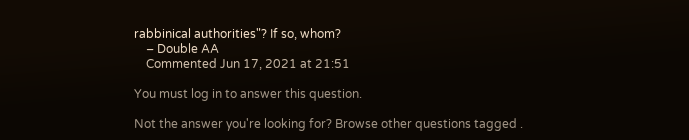rabbinical authorities"? If so, whom?
    – Double AA
    Commented Jun 17, 2021 at 21:51

You must log in to answer this question.

Not the answer you're looking for? Browse other questions tagged .